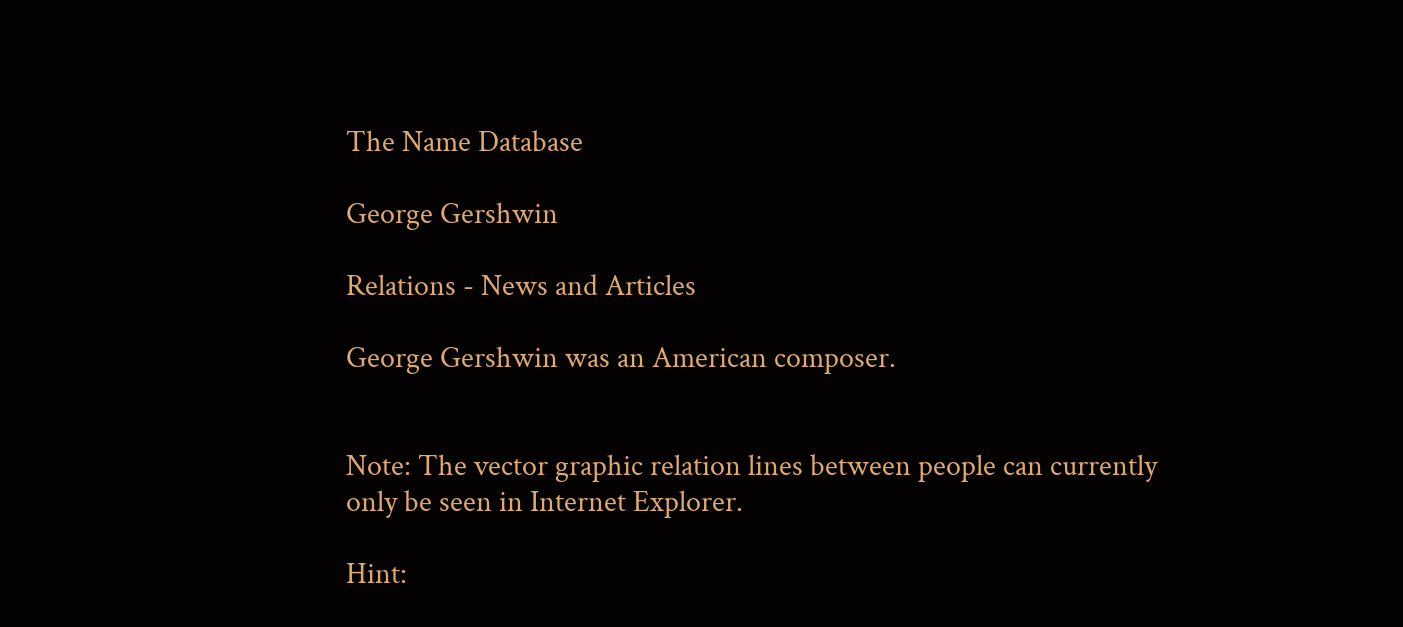The Name Database

George Gershwin

Relations - News and Articles

George Gershwin was an American composer.


Note: The vector graphic relation lines between people can currently only be seen in Internet Explorer.

Hint: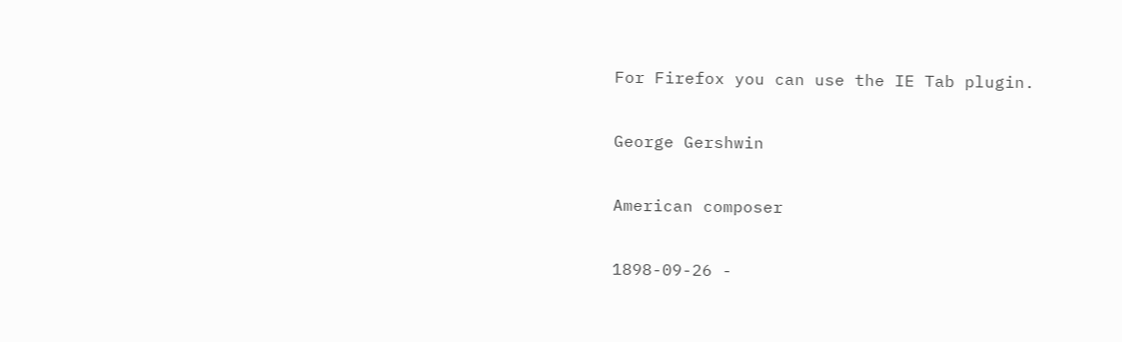For Firefox you can use the IE Tab plugin.

George Gershwin

American composer

1898-09-26 -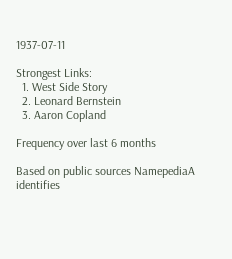1937-07-11

Strongest Links:
  1. West Side Story
  2. Leonard Bernstein
  3. Aaron Copland

Frequency over last 6 months

Based on public sources NamepediaA identifies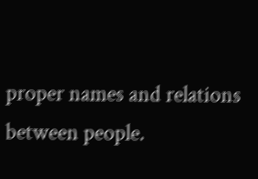proper names and relations between people.